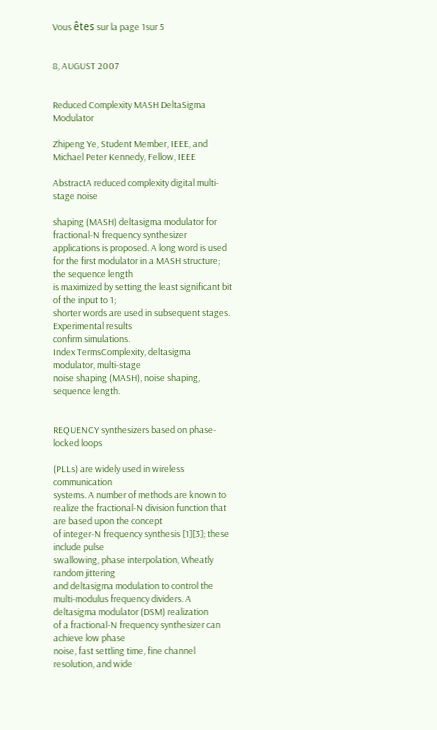Vous êtes sur la page 1sur 5


8, AUGUST 2007


Reduced Complexity MASH DeltaSigma Modulator

Zhipeng Ye, Student Member, IEEE, and Michael Peter Kennedy, Fellow, IEEE

AbstractA reduced complexity digital multi-stage noise

shaping (MASH) deltasigma modulator for fractional-N frequency synthesizer applications is proposed. A long word is used
for the first modulator in a MASH structure; the sequence length
is maximized by setting the least significant bit of the input to 1;
shorter words are used in subsequent stages. Experimental results
confirm simulations.
Index TermsComplexity, deltasigma modulator, multi-stage
noise shaping (MASH), noise shaping, sequence length.


REQUENCY synthesizers based on phase-locked loops

(PLLs) are widely used in wireless communication
systems. A number of methods are known to realize the fractional-N division function that are based upon the concept
of integer-N frequency synthesis [1][3]; these include pulse
swallowing, phase interpolation, Wheatly random jittering
and deltasigma modulation to control the multi-modulus frequency dividers. A deltasigma modulator (DSM) realization
of a fractional-N frequency synthesizer can achieve low phase
noise, fast settling time, fine channel resolution, and wide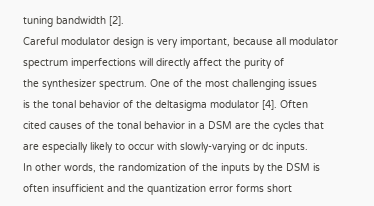tuning bandwidth [2].
Careful modulator design is very important, because all modulator spectrum imperfections will directly affect the purity of
the synthesizer spectrum. One of the most challenging issues
is the tonal behavior of the deltasigma modulator [4]. Often
cited causes of the tonal behavior in a DSM are the cycles that
are especially likely to occur with slowly-varying or dc inputs.
In other words, the randomization of the inputs by the DSM is
often insufficient and the quantization error forms short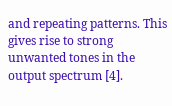and repeating patterns. This gives rise to strong unwanted tones in the
output spectrum [4].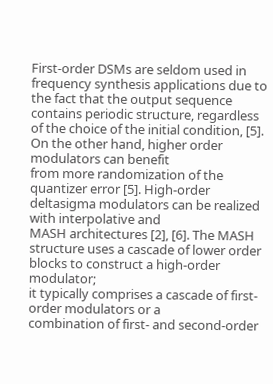First-order DSMs are seldom used in frequency synthesis applications due to the fact that the output sequence contains periodic structure, regardless of the choice of the initial condition, [5]. On the other hand, higher order modulators can benefit
from more randomization of the quantizer error [5]. High-order
deltasigma modulators can be realized with interpolative and
MASH architectures [2], [6]. The MASH structure uses a cascade of lower order blocks to construct a high-order modulator;
it typically comprises a cascade of first-order modulators or a
combination of first- and second-order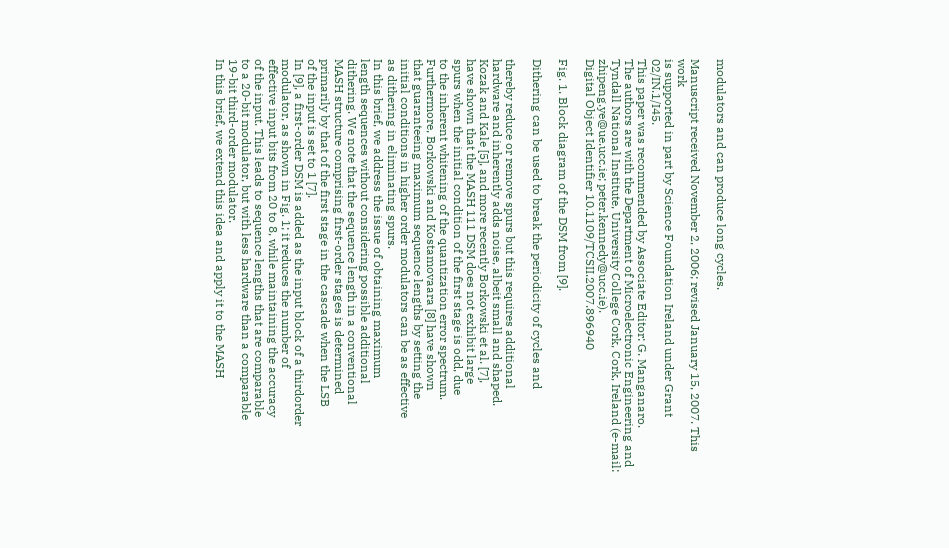modulators and can produce long cycles.

Manuscript received November 2, 2006; revised January 15, 2007. This work
is supported in part by Science Foundation Ireland under Grant 02/IN.1/I45.
This paper was recommended by Associate Editor: G. Manganaro.
The authors are with the Department of Microelectronic Engineering and
Tyndall National Institute, University College Cork, Cork, Ireland (e-mail:
zhipeng.ye@ue.ucc.ie; peter.kennedy@ucc.ie).
Digital Object Identifier 10.1109/TCSII.2007.896940

Fig. 1. Block diagram of the DSM from [9].

Dithering can be used to break the periodicity of cycles and

thereby reduce or remove spurs but this requires additional
hardware and inherently adds noise, albeit small and shaped.
Kozak and Kale [5], and more recently Borkowski et al. [7],
have shown that the MASH 111 DSM does not exhibit large
spurs when the initial condition of the first stage is odd, due
to the inherent whitening of the quantization error spectrum.
Furthermore, Borkowski and Kostamovaara [8] have shown
that guaranteeing maximum sequence lengths by setting the
initial conditions in higher order modulators can be as effective
as dithering in eliminating spurs.
In this brief, we address the issue of obtaining maximum
length sequences without considering possible additional
dithering. We note that the sequence length in a conventional
MASH structure comprising first-order stages is determined
primarily by that of the first stage in the cascade when the LSB
of the input is set to 1 [7].
In [9], a first-order DSM is added as the input block of a thirdorder modulator, as shown in Fig. 1; it reduces the number of
effective input bits from 20 to 8, while maintaining the accuracy
of the input. This leads to sequence lengths that are comparable
to a 20-bit modulator, but with less hardware than a comparable
19-bit third-order modulator.
In this brief, we extend this idea and apply it to the MASH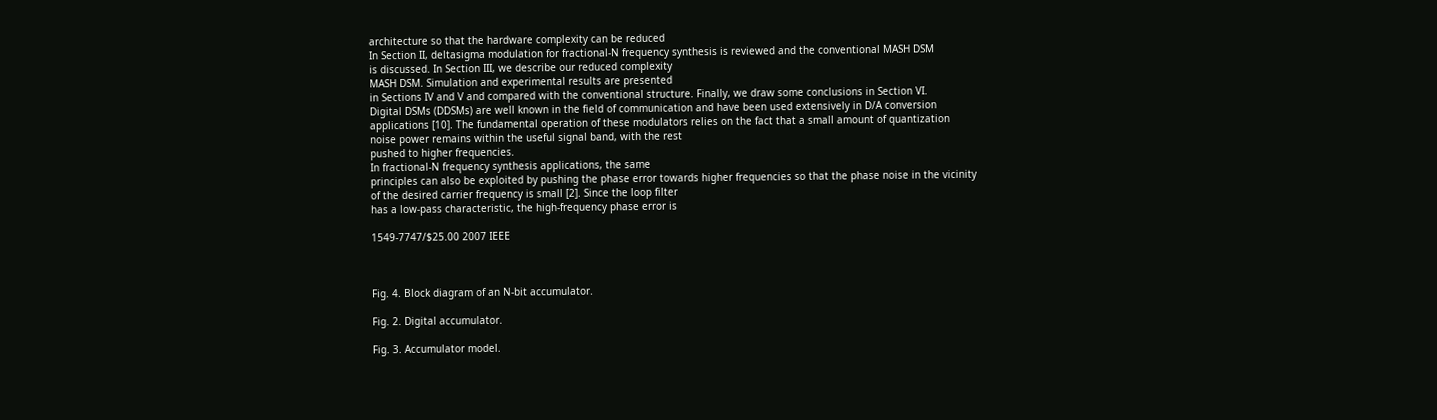architecture so that the hardware complexity can be reduced
In Section II, deltasigma modulation for fractional-N frequency synthesis is reviewed and the conventional MASH DSM
is discussed. In Section III, we describe our reduced complexity
MASH DSM. Simulation and experimental results are presented
in Sections IV and V and compared with the conventional structure. Finally, we draw some conclusions in Section VI.
Digital DSMs (DDSMs) are well known in the field of communication and have been used extensively in D/A conversion
applications [10]. The fundamental operation of these modulators relies on the fact that a small amount of quantization
noise power remains within the useful signal band, with the rest
pushed to higher frequencies.
In fractional-N frequency synthesis applications, the same
principles can also be exploited by pushing the phase error towards higher frequencies so that the phase noise in the vicinity
of the desired carrier frequency is small [2]. Since the loop filter
has a low-pass characteristic, the high-frequency phase error is

1549-7747/$25.00 2007 IEEE



Fig. 4. Block diagram of an N-bit accumulator.

Fig. 2. Digital accumulator.

Fig. 3. Accumulator model.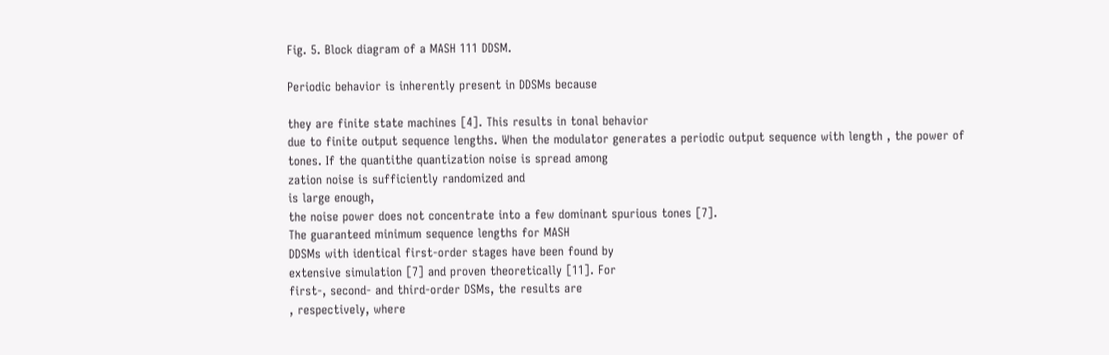Fig. 5. Block diagram of a MASH 111 DDSM.

Periodic behavior is inherently present in DDSMs because

they are finite state machines [4]. This results in tonal behavior
due to finite output sequence lengths. When the modulator generates a periodic output sequence with length , the power of
tones. If the quantithe quantization noise is spread among
zation noise is sufficiently randomized and
is large enough,
the noise power does not concentrate into a few dominant spurious tones [7].
The guaranteed minimum sequence lengths for MASH
DDSMs with identical first-order stages have been found by
extensive simulation [7] and proven theoretically [11]. For
first-, second- and third-order DSMs, the results are
, respectively, where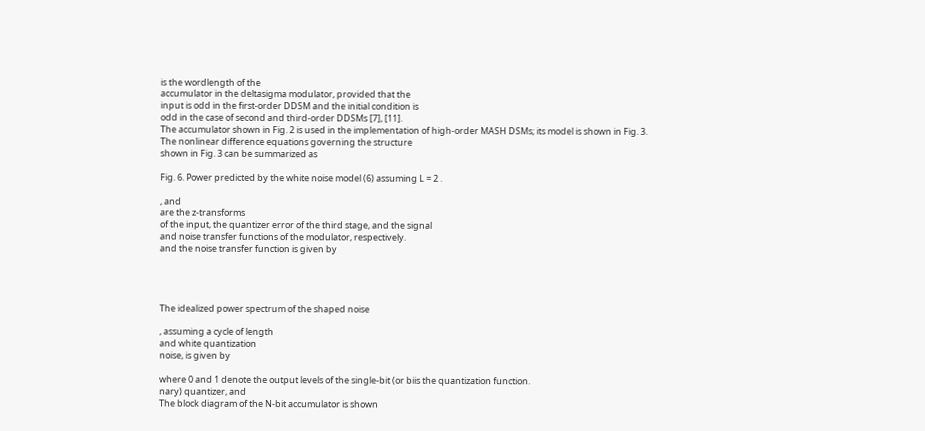is the wordlength of the
accumulator in the deltasigma modulator, provided that the
input is odd in the first-order DDSM and the initial condition is
odd in the case of second and third-order DDSMs [7], [11].
The accumulator shown in Fig. 2 is used in the implementation of high-order MASH DSMs; its model is shown in Fig. 3.
The nonlinear difference equations governing the structure
shown in Fig. 3 can be summarized as

Fig. 6. Power predicted by the white noise model (6) assuming L = 2 .

, and
are the z-transforms
of the input, the quantizer error of the third stage, and the signal
and noise transfer functions of the modulator, respectively.
and the noise transfer function is given by




The idealized power spectrum of the shaped noise

, assuming a cycle of length
and white quantization
noise, is given by

where 0 and 1 denote the output levels of the single-bit (or biis the quantization function.
nary) quantizer, and
The block diagram of the N-bit accumulator is shown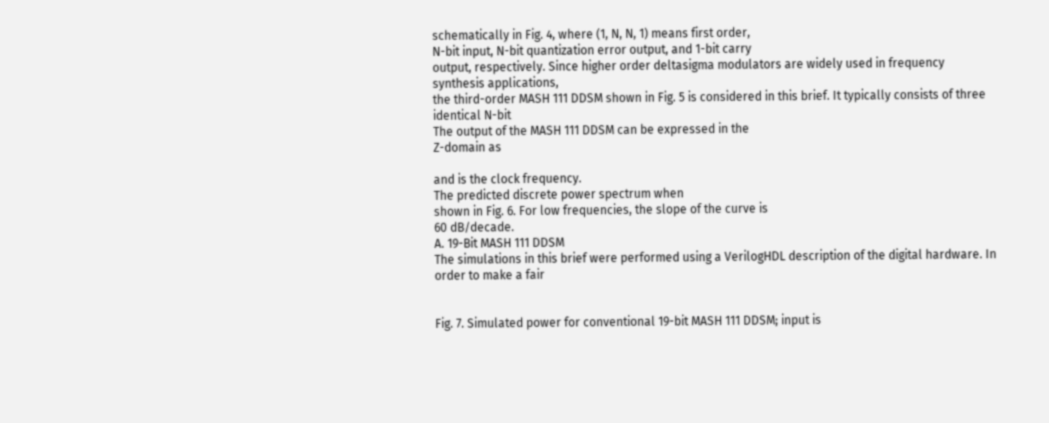schematically in Fig. 4, where (1, N, N, 1) means first order,
N-bit input, N-bit quantization error output, and 1-bit carry
output, respectively. Since higher order deltasigma modulators are widely used in frequency synthesis applications,
the third-order MASH 111 DDSM shown in Fig. 5 is considered in this brief. It typically consists of three identical N-bit
The output of the MASH 111 DDSM can be expressed in the
Z-domain as

and is the clock frequency.
The predicted discrete power spectrum when
shown in Fig. 6. For low frequencies, the slope of the curve is
60 dB/decade.
A. 19-Bit MASH 111 DDSM
The simulations in this brief were performed using a VerilogHDL description of the digital hardware. In order to make a fair


Fig. 7. Simulated power for conventional 19-bit MASH 111 DDSM; input is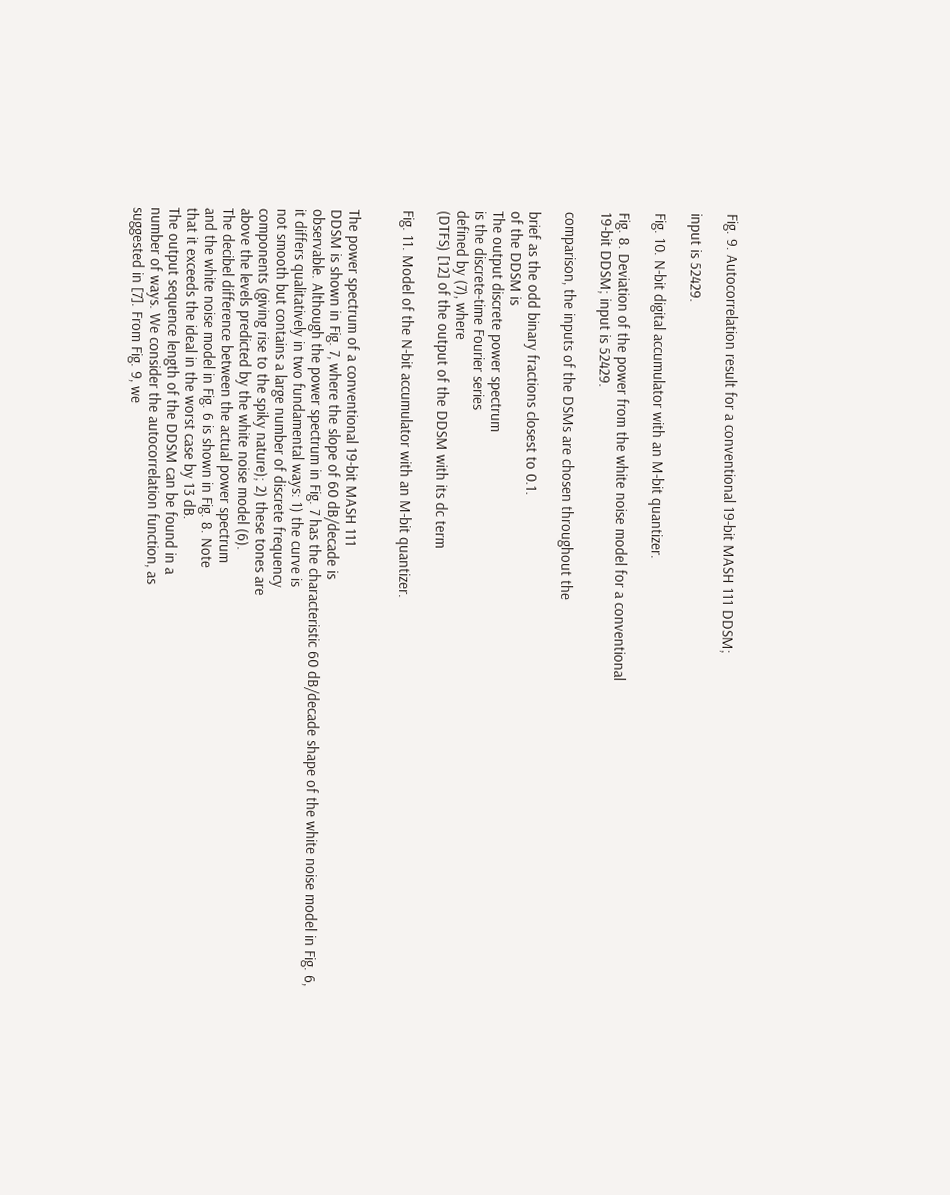Fig. 9. Autocorrelation result for a conventional 19-bit MASH 111 DDSM;

input is 52429.

Fig. 10. N-bit digital accumulator with an M-bit quantizer.

Fig. 8. Deviation of the power from the white noise model for a conventional
19-bit DDSM; input is 52429.

comparison, the inputs of the DSMs are chosen throughout the

brief as the odd binary fractions closest to 0.1.
of the DDSM is
The output discrete power spectrum
is the discrete-time Fourier series
defined by (7), where
(DTFS) [12] of the output of the DDSM with its dc term

Fig. 11. Model of the N-bit accumulator with an M-bit quantizer.


The power spectrum of a conventional 19-bit MASH 111
DDSM is shown in Fig. 7, where the slope of 60 dB/decade is
observable. Although the power spectrum in Fig. 7 has the characteristic 60 dB/decade shape of the white noise model in Fig. 6,
it differs qualitatively in two fundamental ways: 1) the curve is
not smooth but contains a large number of discrete frequency
components (giving rise to the spiky nature); 2) these tones are
above the levels predicted by the white noise model (6).
The decibel difference between the actual power spectrum
and the white noise model in Fig. 6 is shown in Fig. 8. Note
that it exceeds the ideal in the worst case by 13 dB.
The output sequence length of the DDSM can be found in a
number of ways. We consider the autocorrelation function, as
suggested in [7]. From Fig. 9, we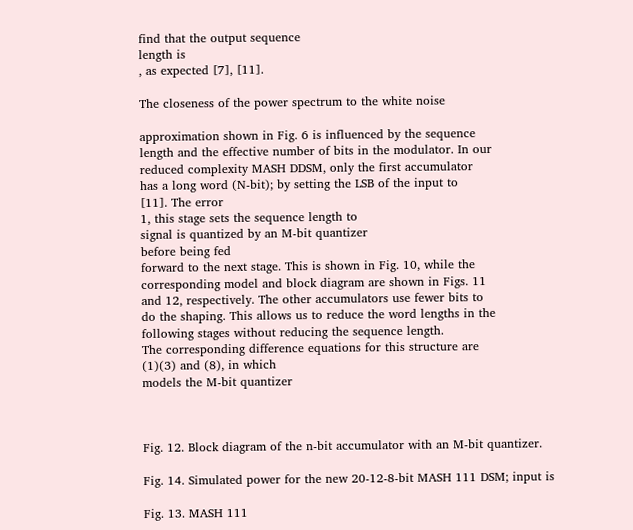find that the output sequence
length is
, as expected [7], [11].

The closeness of the power spectrum to the white noise

approximation shown in Fig. 6 is influenced by the sequence
length and the effective number of bits in the modulator. In our
reduced complexity MASH DDSM, only the first accumulator
has a long word (N-bit); by setting the LSB of the input to
[11]. The error
1, this stage sets the sequence length to
signal is quantized by an M-bit quantizer
before being fed
forward to the next stage. This is shown in Fig. 10, while the
corresponding model and block diagram are shown in Figs. 11
and 12, respectively. The other accumulators use fewer bits to
do the shaping. This allows us to reduce the word lengths in the
following stages without reducing the sequence length.
The corresponding difference equations for this structure are
(1)(3) and (8), in which
models the M-bit quantizer



Fig. 12. Block diagram of the n-bit accumulator with an M-bit quantizer.

Fig. 14. Simulated power for the new 20-12-8-bit MASH 111 DSM; input is

Fig. 13. MASH 111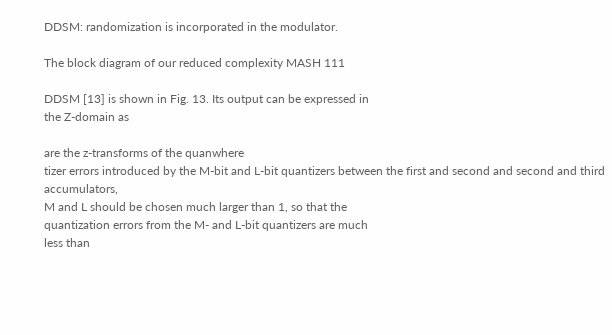DDSM: randomization is incorporated in the modulator.

The block diagram of our reduced complexity MASH 111

DDSM [13] is shown in Fig. 13. Its output can be expressed in
the Z-domain as

are the z-transforms of the quanwhere
tizer errors introduced by the M-bit and L-bit quantizers between the first and second and second and third accumulators,
M and L should be chosen much larger than 1, so that the
quantization errors from the M- and L-bit quantizers are much
less than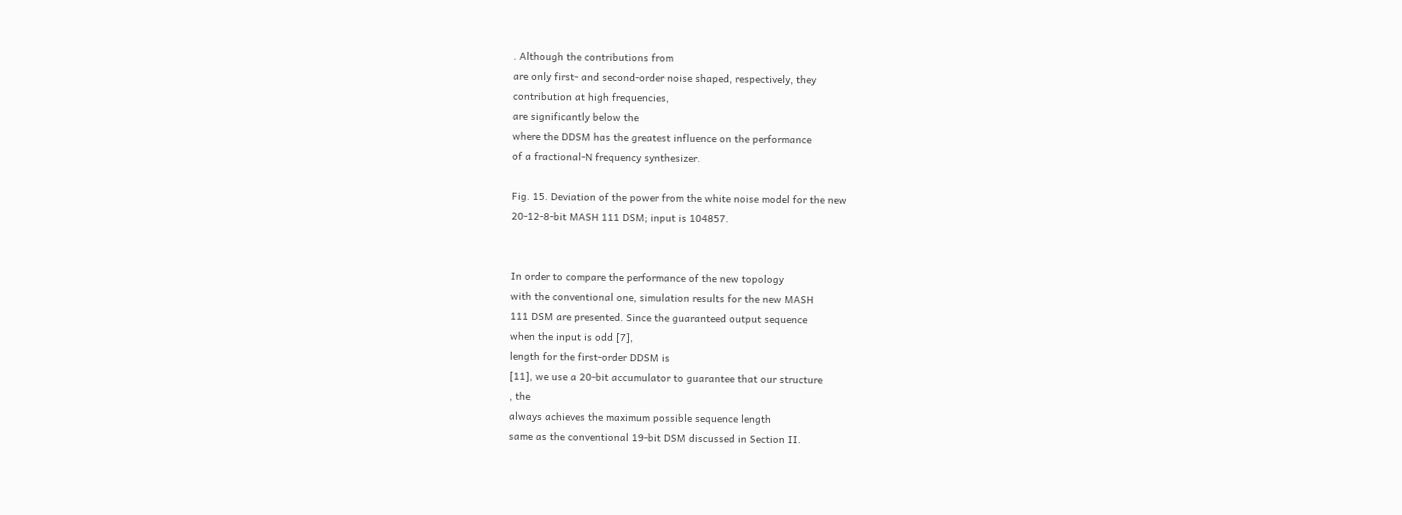. Although the contributions from
are only first- and second-order noise shaped, respectively, they
contribution at high frequencies,
are significantly below the
where the DDSM has the greatest influence on the performance
of a fractional-N frequency synthesizer.

Fig. 15. Deviation of the power from the white noise model for the new
20-12-8-bit MASH 111 DSM; input is 104857.


In order to compare the performance of the new topology
with the conventional one, simulation results for the new MASH
111 DSM are presented. Since the guaranteed output sequence
when the input is odd [7],
length for the first-order DDSM is
[11], we use a 20-bit accumulator to guarantee that our structure
, the
always achieves the maximum possible sequence length
same as the conventional 19-bit DSM discussed in Section II.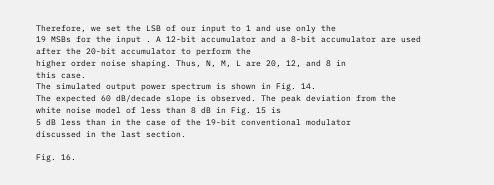Therefore, we set the LSB of our input to 1 and use only the
19 MSBs for the input . A 12-bit accumulator and a 8-bit accumulator are used after the 20-bit accumulator to perform the
higher order noise shaping. Thus, N, M, L are 20, 12, and 8 in
this case.
The simulated output power spectrum is shown in Fig. 14.
The expected 60 dB/decade slope is observed. The peak deviation from the white noise model of less than 8 dB in Fig. 15 is
5 dB less than in the case of the 19-bit conventional modulator
discussed in the last section.

Fig. 16.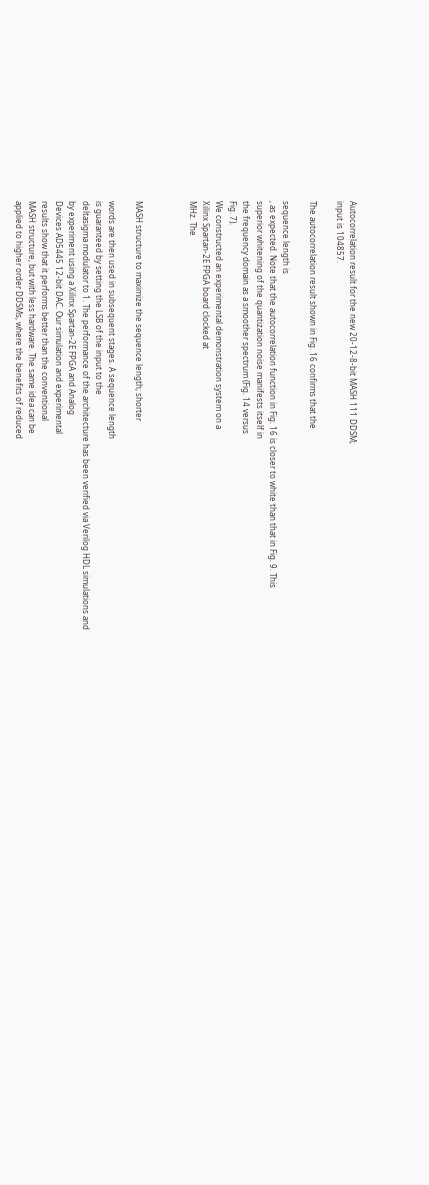Autocorrelation result for the new 20-12-8-bit MASH 111 DDSM;
input is 104857.

The autocorrelation result shown in Fig. 16 confirms that the

sequence length is
, as expected. Note that the autocorrelation function in Fig. 16 is closer to white than that in Fig. 9. This
superior whitening of the quantization noise manifests itself in
the frequency domain as a smoother spectrum (Fig. 14 versus
Fig. 7).
We constructed an experimental demonstration system on a
Xilinx Spartan-2E FPGA board clocked at
MHz. The



MASH structure to maximize the sequence length; shorter

words are then used in subsequent stages. A sequence length
is guaranteed by setting the LSB of the input to the
deltasigma modulator to 1. The performance of the architecture has been verified via Verilog HDL simulations and
by experiment using a Xilinx Spartan-2E FPGA and Analog
Devices AD5445 12-bit DAC. Our simulation and experimental
results show that it performs better than the conventional
MASH structure, but with less hardware. The same idea can be
applied to higher order DDSMs, where the benefits of reduced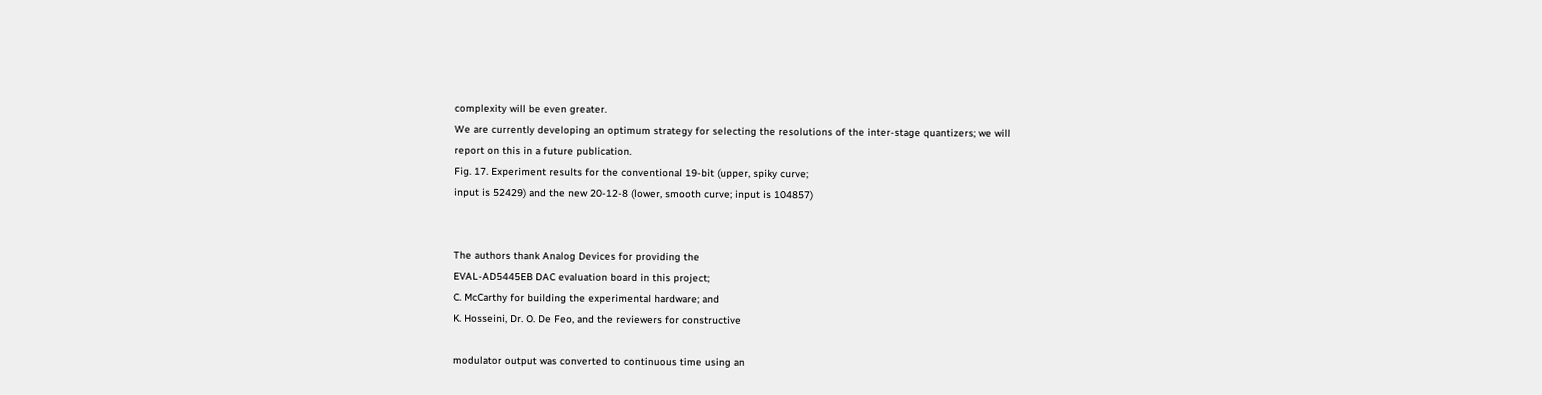complexity will be even greater.
We are currently developing an optimum strategy for selecting the resolutions of the inter-stage quantizers; we will
report on this in a future publication.
Fig. 17. Experiment results for the conventional 19-bit (upper, spiky curve;
input is 52429) and the new 20-12-8 (lower, smooth curve; input is 104857)


The authors thank Analog Devices for providing the
EVAL-AD5445EB DAC evaluation board in this project;
C. McCarthy for building the experimental hardware; and
K. Hosseini, Dr. O. De Feo, and the reviewers for constructive

modulator output was converted to continuous time using an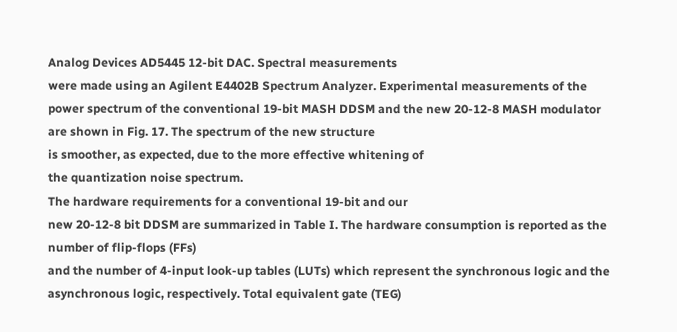Analog Devices AD5445 12-bit DAC. Spectral measurements
were made using an Agilent E4402B Spectrum Analyzer. Experimental measurements of the power spectrum of the conventional 19-bit MASH DDSM and the new 20-12-8 MASH modulator are shown in Fig. 17. The spectrum of the new structure
is smoother, as expected, due to the more effective whitening of
the quantization noise spectrum.
The hardware requirements for a conventional 19-bit and our
new 20-12-8 bit DDSM are summarized in Table I. The hardware consumption is reported as the number of flip-flops (FFs)
and the number of 4-input look-up tables (LUTs) which represent the synchronous logic and the asynchronous logic, respectively. Total equivalent gate (TEG)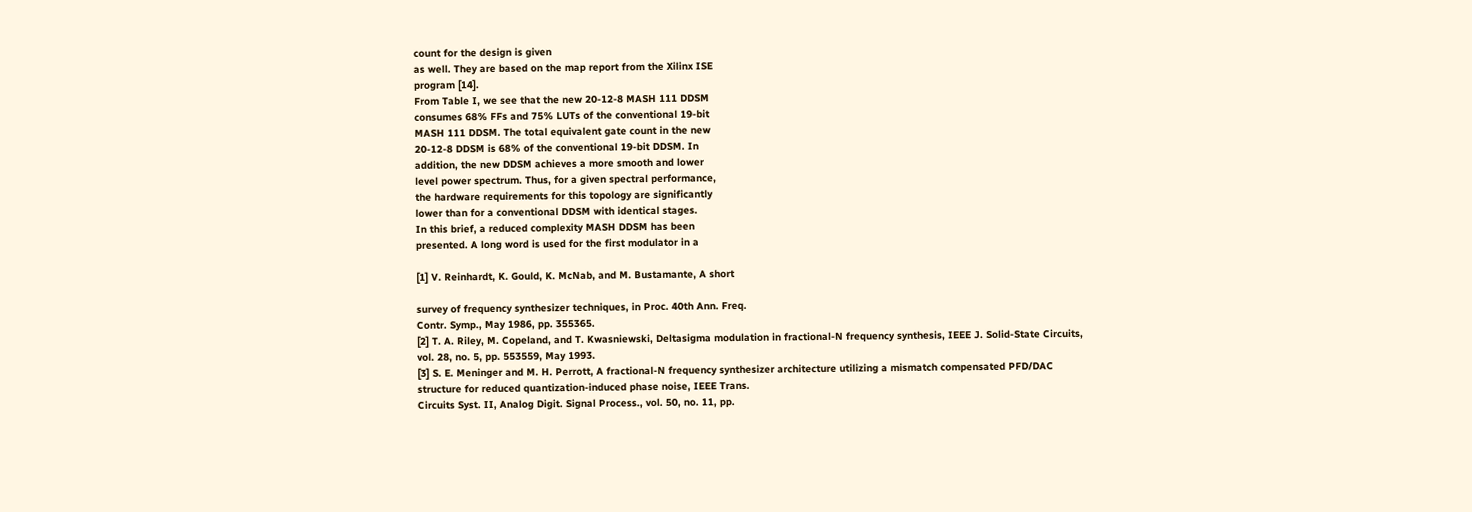count for the design is given
as well. They are based on the map report from the Xilinx ISE
program [14].
From Table I, we see that the new 20-12-8 MASH 111 DDSM
consumes 68% FFs and 75% LUTs of the conventional 19-bit
MASH 111 DDSM. The total equivalent gate count in the new
20-12-8 DDSM is 68% of the conventional 19-bit DDSM. In
addition, the new DDSM achieves a more smooth and lower
level power spectrum. Thus, for a given spectral performance,
the hardware requirements for this topology are significantly
lower than for a conventional DDSM with identical stages.
In this brief, a reduced complexity MASH DDSM has been
presented. A long word is used for the first modulator in a

[1] V. Reinhardt, K. Gould, K. McNab, and M. Bustamante, A short

survey of frequency synthesizer techniques, in Proc. 40th Ann. Freq.
Contr. Symp., May 1986, pp. 355365.
[2] T. A. Riley, M. Copeland, and T. Kwasniewski, Deltasigma modulation in fractional-N frequency synthesis, IEEE J. Solid-State Circuits,
vol. 28, no. 5, pp. 553559, May 1993.
[3] S. E. Meninger and M. H. Perrott, A fractional-N frequency synthesizer architecture utilizing a mismatch compensated PFD/DAC
structure for reduced quantization-induced phase noise, IEEE Trans.
Circuits Syst. II, Analog Digit. Signal Process., vol. 50, no. 11, pp.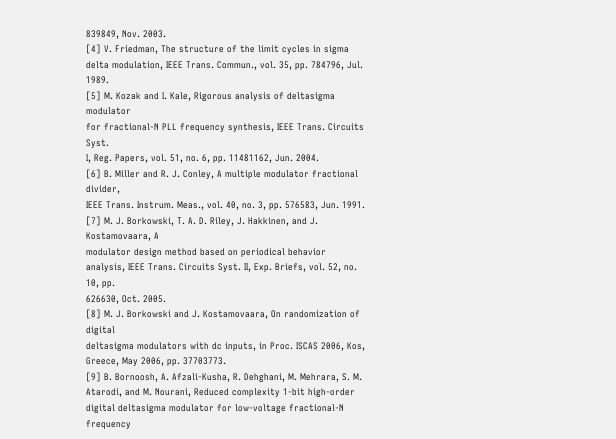839849, Nov. 2003.
[4] V. Friedman, The structure of the limit cycles in sigma delta modulation, IEEE Trans. Commun., vol. 35, pp. 784796, Jul. 1989.
[5] M. Kozak and I. Kale, Rigorous analysis of deltasigma modulator
for fractional-N PLL frequency synthesis, IEEE Trans. Circuits Syst.
I, Reg. Papers, vol. 51, no. 6, pp. 11481162, Jun. 2004.
[6] B. Miller and R. J. Conley, A multiple modulator fractional divider,
IEEE Trans. Instrum. Meas., vol. 40, no. 3, pp. 576583, Jun. 1991.
[7] M. J. Borkowski, T. A. D. Riley, J. Hakkinen, and J. Kostamovaara, A
modulator design method based on periodical behavior
analysis, IEEE Trans. Circuits Syst. II, Exp. Briefs, vol. 52, no. 10, pp.
626630, Oct. 2005.
[8] M. J. Borkowski and J. Kostamovaara, On randomization of digital
deltasigma modulators with dc inputs, in Proc. ISCAS 2006, Kos,
Greece, May 2006, pp. 37703773.
[9] B. Bornoosh, A. Afzali-Kusha, R. Dehghani, M. Mehrara, S. M.
Atarodi, and M. Nourani, Reduced complexity 1-bit high-order
digital deltasigma modulator for low-voltage fractional-N frequency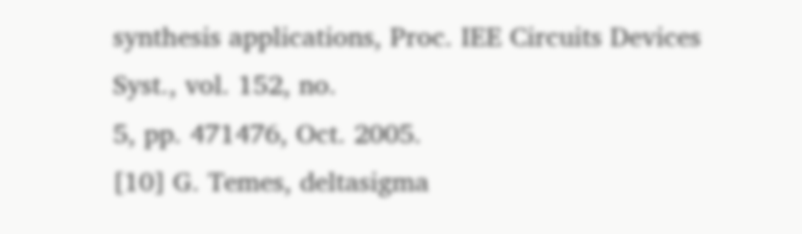synthesis applications, Proc. IEE Circuits Devices Syst., vol. 152, no.
5, pp. 471476, Oct. 2005.
[10] G. Temes, deltasigma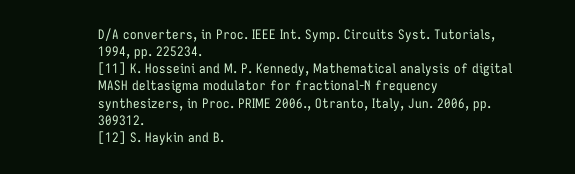D/A converters, in Proc. IEEE Int. Symp. Circuits Syst. Tutorials, 1994, pp. 225234.
[11] K. Hosseini and M. P. Kennedy, Mathematical analysis of digital
MASH deltasigma modulator for fractional-N frequency synthesizers, in Proc. PRIME 2006., Otranto, Italy, Jun. 2006, pp. 309312.
[12] S. Haykin and B.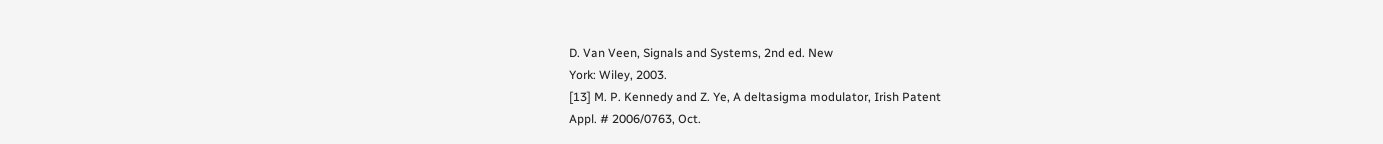D. Van Veen, Signals and Systems, 2nd ed. New
York: Wiley, 2003.
[13] M. P. Kennedy and Z. Ye, A deltasigma modulator, Irish Patent
Appl. # 2006/0763, Oct.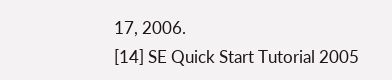17, 2006.
[14] SE Quick Start Tutorial 2005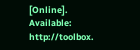[Online]. Available: http://toolbox.